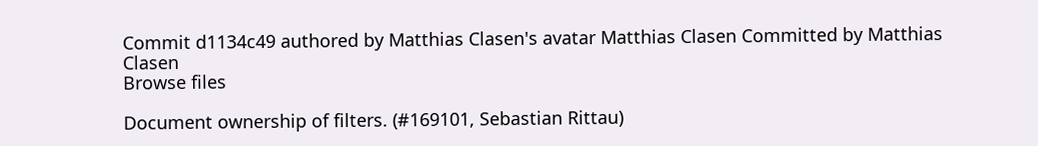Commit d1134c49 authored by Matthias Clasen's avatar Matthias Clasen Committed by Matthias Clasen
Browse files

Document ownership of filters. (#169101, Sebastian Rittau)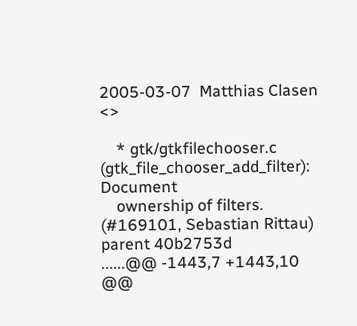2005-03-07  Matthias Clasen  <>

    * gtk/gtkfilechooser.c (gtk_file_chooser_add_filter): Document
    ownership of filters.  (#169101, Sebastian Rittau)
parent 40b2753d
......@@ -1443,7 +1443,10 @@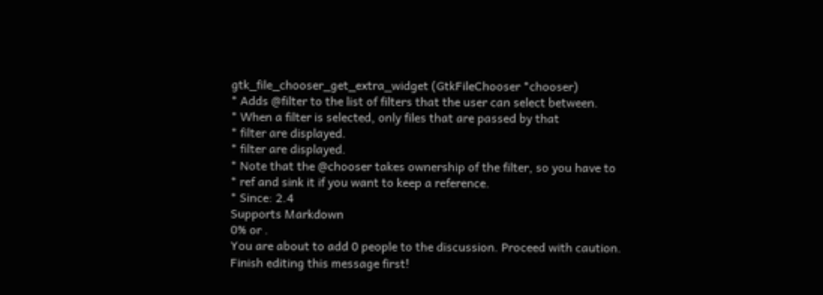gtk_file_chooser_get_extra_widget (GtkFileChooser *chooser)
* Adds @filter to the list of filters that the user can select between.
* When a filter is selected, only files that are passed by that
* filter are displayed.
* filter are displayed.
* Note that the @chooser takes ownership of the filter, so you have to
* ref and sink it if you want to keep a reference.
* Since: 2.4
Supports Markdown
0% or .
You are about to add 0 people to the discussion. Proceed with caution.
Finish editing this message first!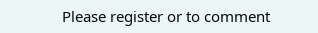Please register or to comment